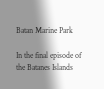Batan Marine Park

In the final episode of the Batanes Islands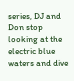series, DJ and Don stop looking at the electric blue waters and dive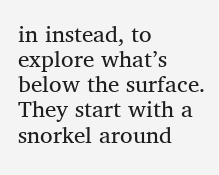in instead, to explore what’s below the surface. They start with a snorkel around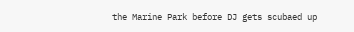the Marine Park before DJ gets scubaed up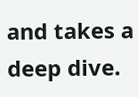and takes a deep dive.